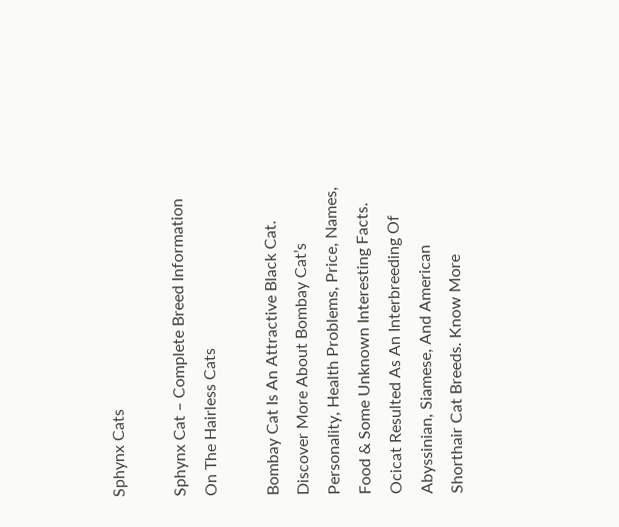Sphynx Cats

Sphynx Cat – Complete Breed Information On The Hairless Cats

Bombay Cat Is An Attractive Black Cat. Discover More About Bombay Cat’s Personality, Health Problems, Price, Names, Food & Some Unknown Interesting Facts.
Ocicat Resulted As An Interbreeding Of Abyssinian, Siamese, And American Shorthair Cat Breeds. Know More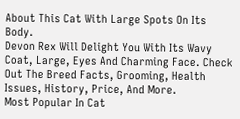About This Cat With Large Spots On Its Body.
Devon Rex Will Delight You With Its Wavy Coat, Large, Eyes And Charming Face. Check Out The Breed Facts, Grooming, Health Issues, History, Price, And More.
Most Popular In Cat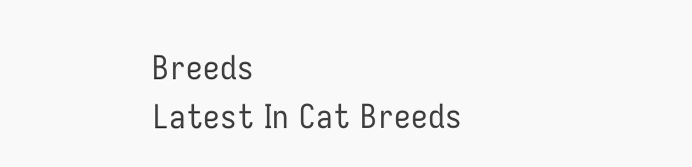Breeds
Latest In Cat Breeds